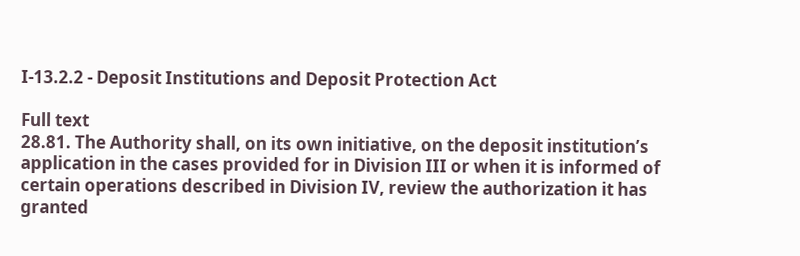I-13.2.2 - Deposit Institutions and Deposit Protection Act

Full text
28.81. The Authority shall, on its own initiative, on the deposit institution’s application in the cases provided for in Division III or when it is informed of certain operations described in Division IV, review the authorization it has granted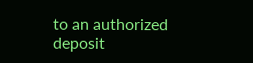to an authorized deposit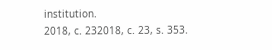institution.
2018, c. 232018, c. 23, s. 353.